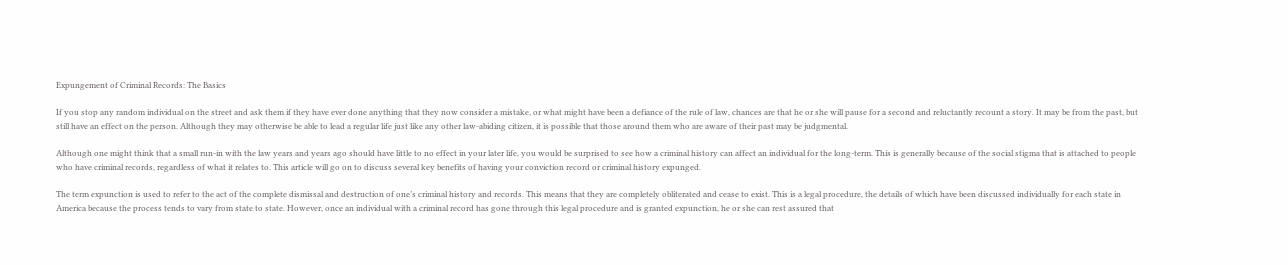Expungement of Criminal Records: The Basics

If you stop any random individual on the street and ask them if they have ever done anything that they now consider a mistake, or what might have been a defiance of the rule of law, chances are that he or she will pause for a second and reluctantly recount a story. It may be from the past, but still have an effect on the person. Although they may otherwise be able to lead a regular life just like any other law-abiding citizen, it is possible that those around them who are aware of their past may be judgmental.

Although one might think that a small run-in with the law years and years ago should have little to no effect in your later life, you would be surprised to see how a criminal history can affect an individual for the long-term. This is generally because of the social stigma that is attached to people who have criminal records, regardless of what it relates to. This article will go on to discuss several key benefits of having your conviction record or criminal history expunged.

The term expunction is used to refer to the act of the complete dismissal and destruction of one’s criminal history and records. This means that they are completely obliterated and cease to exist. This is a legal procedure, the details of which have been discussed individually for each state in America because the process tends to vary from state to state. However, once an individual with a criminal record has gone through this legal procedure and is granted expunction, he or she can rest assured that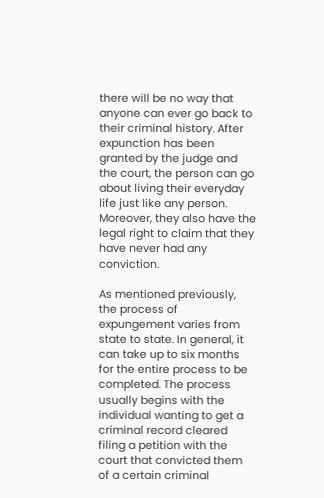there will be no way that anyone can ever go back to their criminal history. After expunction has been granted by the judge and the court, the person can go about living their everyday life just like any person. Moreover, they also have the legal right to claim that they have never had any conviction.

As mentioned previously, the process of expungement varies from state to state. In general, it can take up to six months for the entire process to be completed. The process usually begins with the individual wanting to get a criminal record cleared filing a petition with the court that convicted them of a certain criminal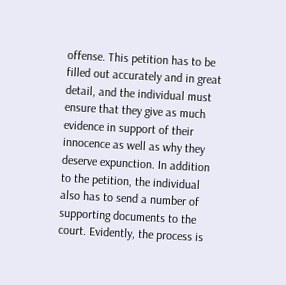offense. This petition has to be filled out accurately and in great detail, and the individual must ensure that they give as much evidence in support of their innocence as well as why they deserve expunction. In addition to the petition, the individual also has to send a number of supporting documents to the court. Evidently, the process is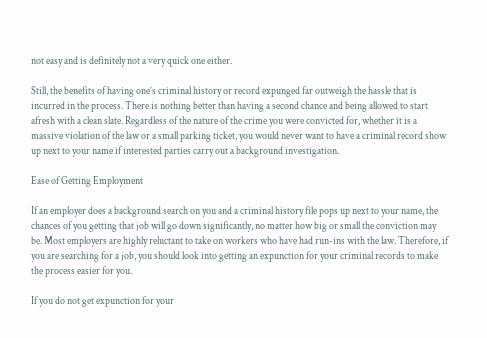not easy and is definitely not a very quick one either.

Still, the benefits of having one’s criminal history or record expunged far outweigh the hassle that is incurred in the process. There is nothing better than having a second chance and being allowed to start afresh with a clean slate. Regardless of the nature of the crime you were convicted for, whether it is a massive violation of the law or a small parking ticket, you would never want to have a criminal record show up next to your name if interested parties carry out a background investigation.

Ease of Getting Employment

If an employer does a background search on you and a criminal history file pops up next to your name, the chances of you getting that job will go down significantly, no matter how big or small the conviction may be. Most employers are highly reluctant to take on workers who have had run-ins with the law. Therefore, if you are searching for a job, you should look into getting an expunction for your criminal records to make the process easier for you.

If you do not get expunction for your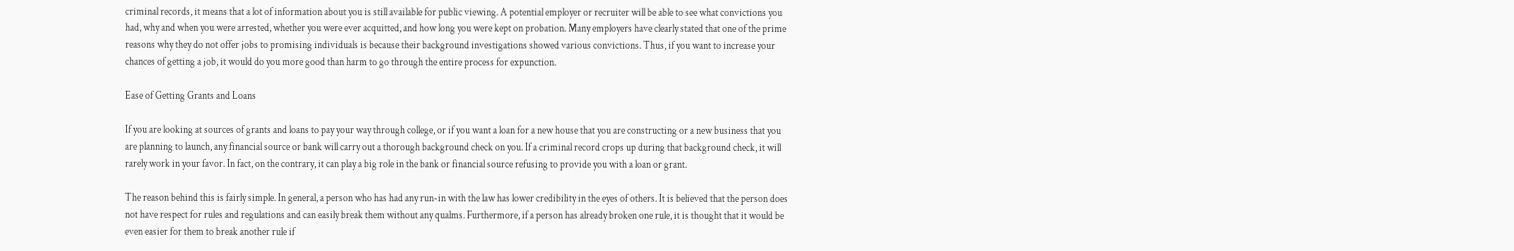criminal records, it means that a lot of information about you is still available for public viewing. A potential employer or recruiter will be able to see what convictions you had, why and when you were arrested, whether you were ever acquitted, and how long you were kept on probation. Many employers have clearly stated that one of the prime reasons why they do not offer jobs to promising individuals is because their background investigations showed various convictions. Thus, if you want to increase your chances of getting a job, it would do you more good than harm to go through the entire process for expunction.

Ease of Getting Grants and Loans

If you are looking at sources of grants and loans to pay your way through college, or if you want a loan for a new house that you are constructing or a new business that you are planning to launch, any financial source or bank will carry out a thorough background check on you. If a criminal record crops up during that background check, it will rarely work in your favor. In fact, on the contrary, it can play a big role in the bank or financial source refusing to provide you with a loan or grant.

The reason behind this is fairly simple. In general, a person who has had any run-in with the law has lower credibility in the eyes of others. It is believed that the person does not have respect for rules and regulations and can easily break them without any qualms. Furthermore, if a person has already broken one rule, it is thought that it would be even easier for them to break another rule if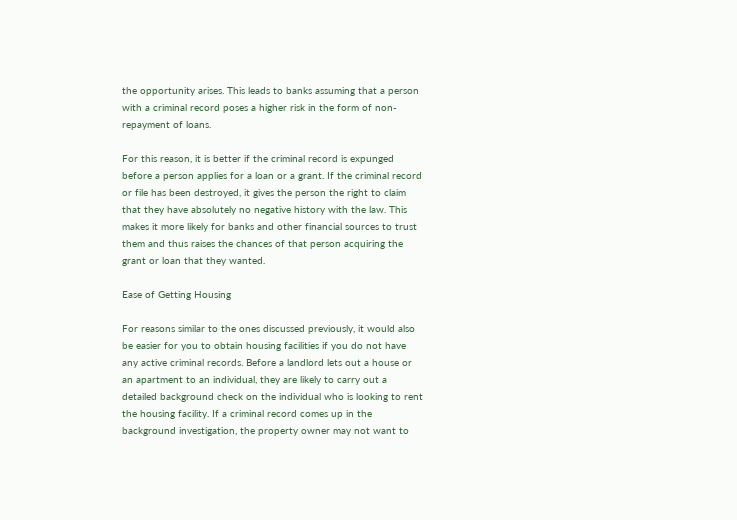the opportunity arises. This leads to banks assuming that a person with a criminal record poses a higher risk in the form of non-repayment of loans.

For this reason, it is better if the criminal record is expunged before a person applies for a loan or a grant. If the criminal record or file has been destroyed, it gives the person the right to claim that they have absolutely no negative history with the law. This makes it more likely for banks and other financial sources to trust them and thus raises the chances of that person acquiring the grant or loan that they wanted.

Ease of Getting Housing

For reasons similar to the ones discussed previously, it would also be easier for you to obtain housing facilities if you do not have any active criminal records. Before a landlord lets out a house or an apartment to an individual, they are likely to carry out a detailed background check on the individual who is looking to rent the housing facility. If a criminal record comes up in the background investigation, the property owner may not want to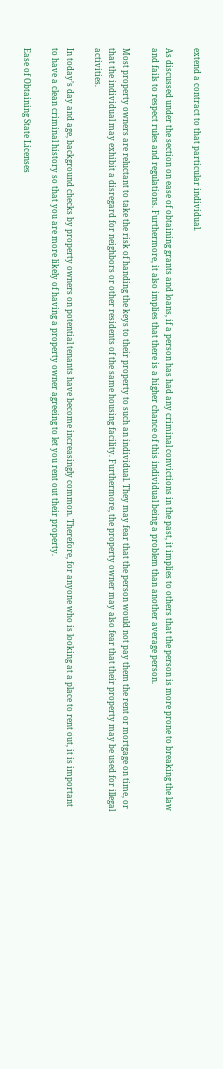extend a contract to that particular individual.

As discussed under the section on ease of obtaining grants and loans, if a person has had any criminal convictions in the past, it implies to others that the person is more prone to breaking the law and fails to respect rules and regulations. Furthermore, it also implies that there is a higher chance of this individual being a problem than another average person.

Most property owners are reluctant to take the risk of handing the keys to their property to such an individual. They may fear that the person would not pay them the rent or mortgage on time, or that the individual may exhibit a disregard for neighbors or other residents of the same housing facility. Furthermore, the property owner may also fear that their property may be used for illegal activities.

In today’s day and age, background checks by property owners on potential tenants have become increasingly common. Therefore, for anyone who is looking at a place to rent out, it is important to have a clean criminal history so that you are more likely of having a property owner agreeing to let you rent out their property.

Ease of Obtaining State Licenses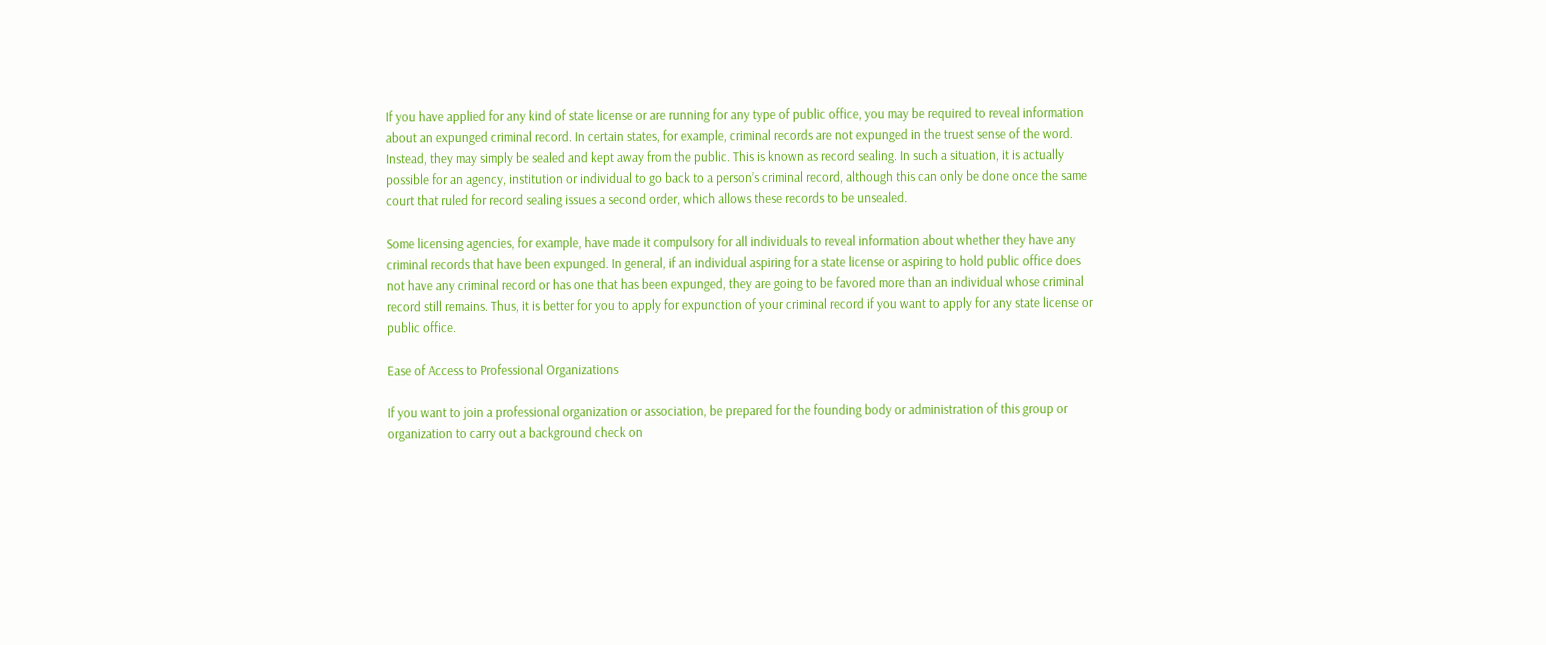If you have applied for any kind of state license or are running for any type of public office, you may be required to reveal information about an expunged criminal record. In certain states, for example, criminal records are not expunged in the truest sense of the word. Instead, they may simply be sealed and kept away from the public. This is known as record sealing. In such a situation, it is actually possible for an agency, institution or individual to go back to a person’s criminal record, although this can only be done once the same court that ruled for record sealing issues a second order, which allows these records to be unsealed.

Some licensing agencies, for example, have made it compulsory for all individuals to reveal information about whether they have any criminal records that have been expunged. In general, if an individual aspiring for a state license or aspiring to hold public office does not have any criminal record or has one that has been expunged, they are going to be favored more than an individual whose criminal record still remains. Thus, it is better for you to apply for expunction of your criminal record if you want to apply for any state license or public office.

Ease of Access to Professional Organizations

If you want to join a professional organization or association, be prepared for the founding body or administration of this group or organization to carry out a background check on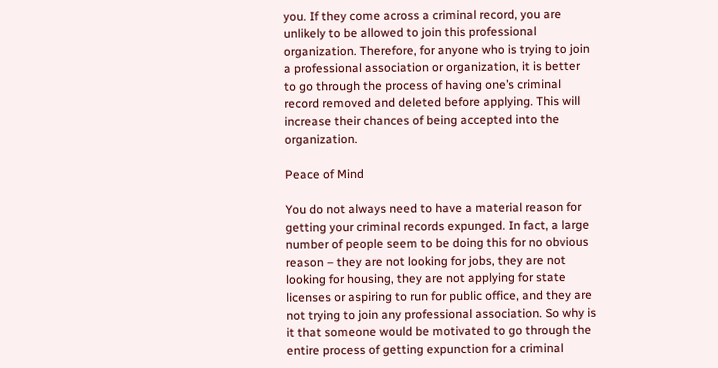you. If they come across a criminal record, you are unlikely to be allowed to join this professional organization. Therefore, for anyone who is trying to join a professional association or organization, it is better to go through the process of having one’s criminal record removed and deleted before applying. This will increase their chances of being accepted into the organization.

Peace of Mind

You do not always need to have a material reason for getting your criminal records expunged. In fact, a large number of people seem to be doing this for no obvious reason – they are not looking for jobs, they are not looking for housing, they are not applying for state licenses or aspiring to run for public office, and they are not trying to join any professional association. So why is it that someone would be motivated to go through the entire process of getting expunction for a criminal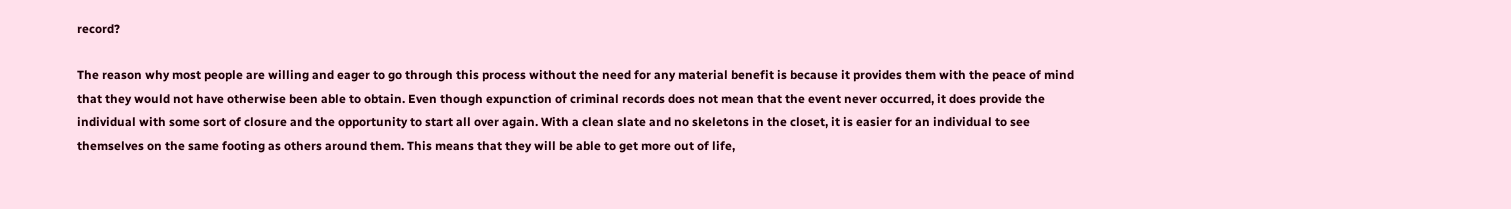record?

The reason why most people are willing and eager to go through this process without the need for any material benefit is because it provides them with the peace of mind that they would not have otherwise been able to obtain. Even though expunction of criminal records does not mean that the event never occurred, it does provide the individual with some sort of closure and the opportunity to start all over again. With a clean slate and no skeletons in the closet, it is easier for an individual to see themselves on the same footing as others around them. This means that they will be able to get more out of life,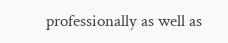professionally as well as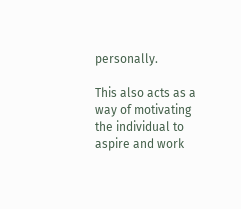personally.

This also acts as a way of motivating the individual to aspire and work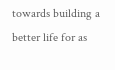towards building a better life for as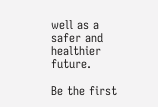well as a safer and healthier future.

Be the first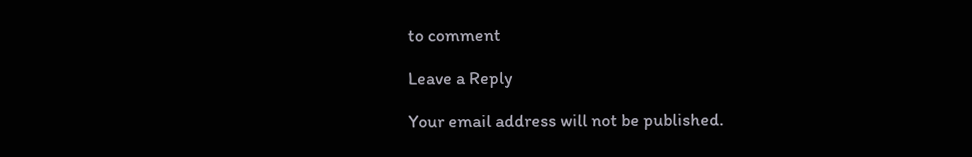to comment

Leave a Reply

Your email address will not be published.